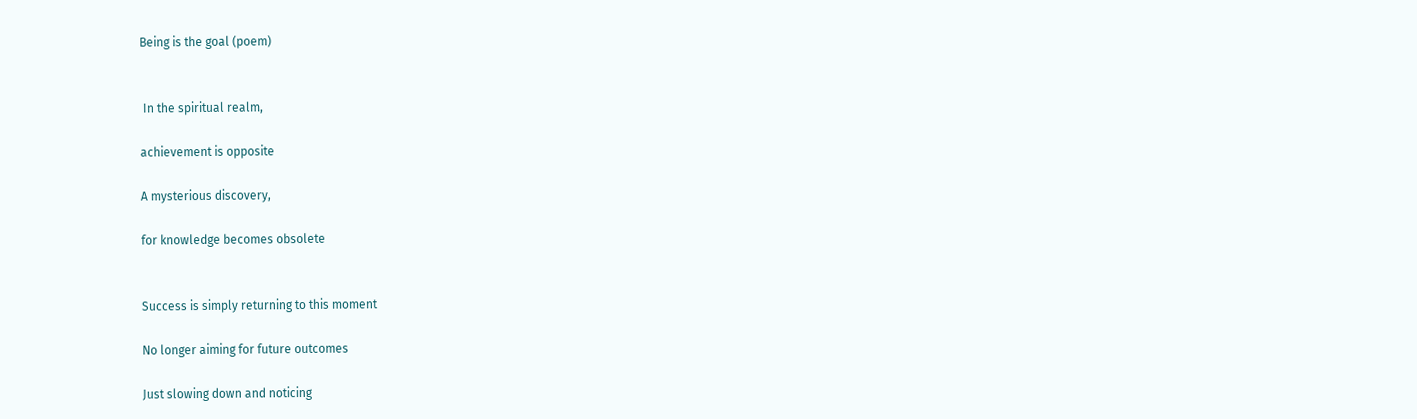Being is the goal (poem)


 In the spiritual realm,

achievement is opposite

A mysterious discovery,

for knowledge becomes obsolete


Success is simply returning to this moment

No longer aiming for future outcomes

Just slowing down and noticing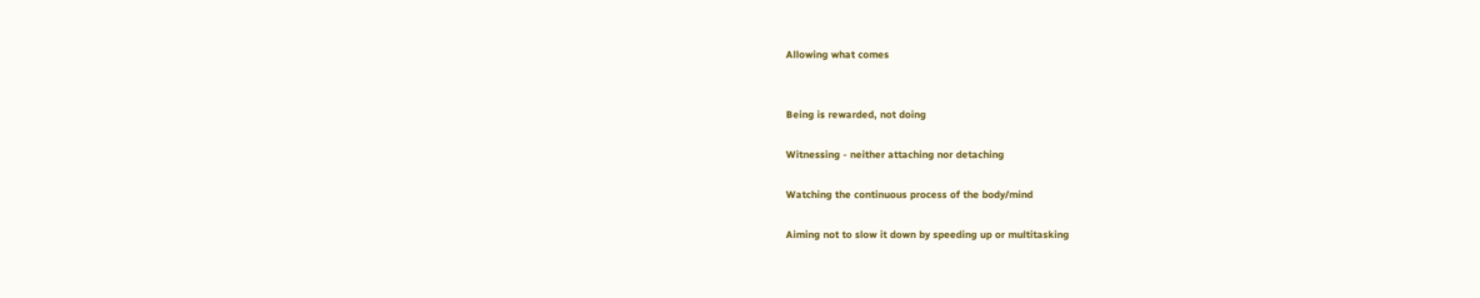Allowing what comes


Being is rewarded, not doing

Witnessing - neither attaching nor detaching

Watching the continuous process of the body/mind

Aiming not to slow it down by speeding up or multitasking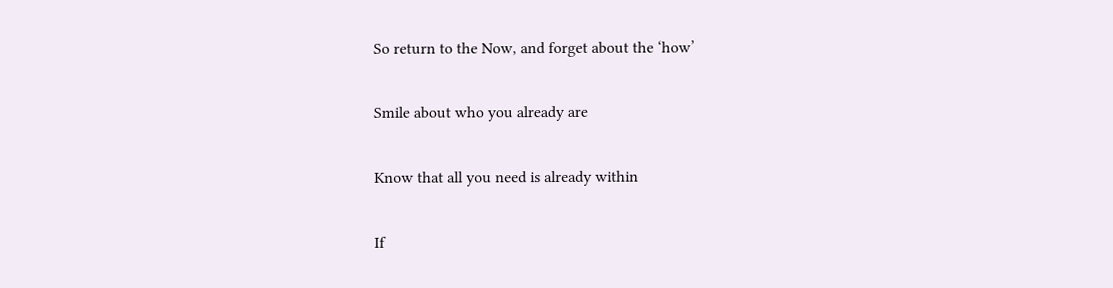So return to the Now, and forget about the ‘how’

Smile about who you already are

Know that all you need is already within

If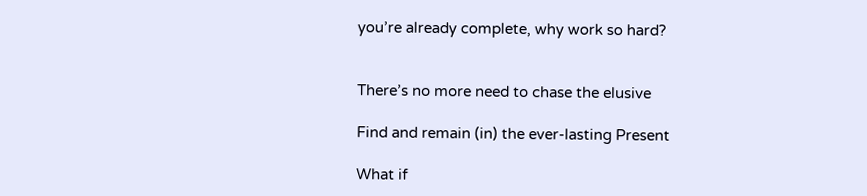you’re already complete, why work so hard?


There’s no more need to chase the elusive

Find and remain (in) the ever-lasting Present

What if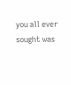you all ever sought was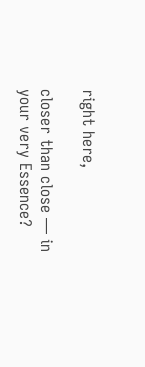right here,

closer than close — in your very Essence?